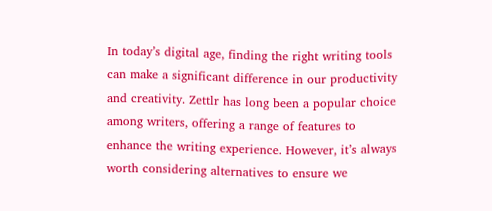In today’s digital age, finding the right writing tools can make a significant difference in our productivity and creativity. Zettlr has long been a popular choice among writers, offering a range of features to enhance the writing experience. However, it’s always worth considering alternatives to ensure we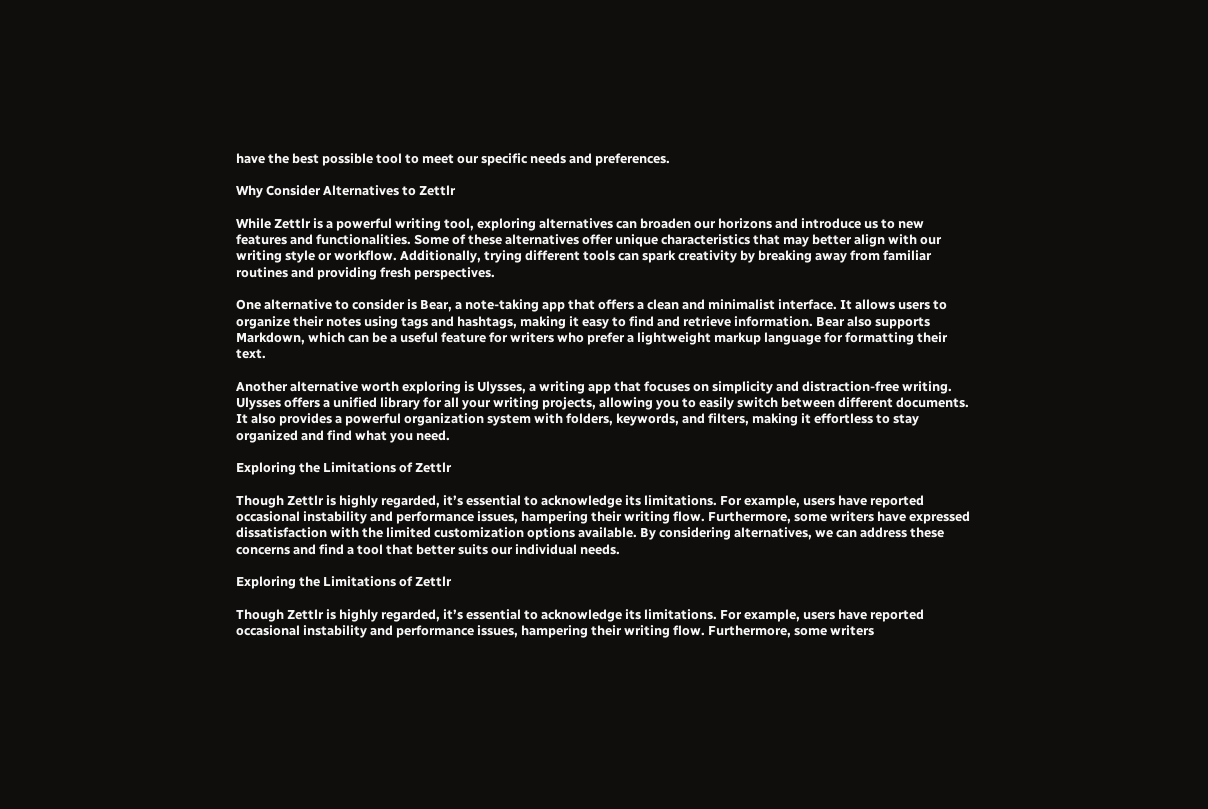have the best possible tool to meet our specific needs and preferences.

Why Consider Alternatives to Zettlr

While Zettlr is a powerful writing tool, exploring alternatives can broaden our horizons and introduce us to new features and functionalities. Some of these alternatives offer unique characteristics that may better align with our writing style or workflow. Additionally, trying different tools can spark creativity by breaking away from familiar routines and providing fresh perspectives.

One alternative to consider is Bear, a note-taking app that offers a clean and minimalist interface. It allows users to organize their notes using tags and hashtags, making it easy to find and retrieve information. Bear also supports Markdown, which can be a useful feature for writers who prefer a lightweight markup language for formatting their text.

Another alternative worth exploring is Ulysses, a writing app that focuses on simplicity and distraction-free writing. Ulysses offers a unified library for all your writing projects, allowing you to easily switch between different documents. It also provides a powerful organization system with folders, keywords, and filters, making it effortless to stay organized and find what you need.

Exploring the Limitations of Zettlr

Though Zettlr is highly regarded, it’s essential to acknowledge its limitations. For example, users have reported occasional instability and performance issues, hampering their writing flow. Furthermore, some writers have expressed dissatisfaction with the limited customization options available. By considering alternatives, we can address these concerns and find a tool that better suits our individual needs.

Exploring the Limitations of Zettlr

Though Zettlr is highly regarded, it’s essential to acknowledge its limitations. For example, users have reported occasional instability and performance issues, hampering their writing flow. Furthermore, some writers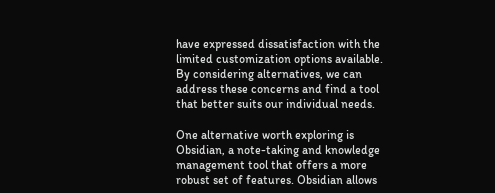have expressed dissatisfaction with the limited customization options available. By considering alternatives, we can address these concerns and find a tool that better suits our individual needs.

One alternative worth exploring is Obsidian, a note-taking and knowledge management tool that offers a more robust set of features. Obsidian allows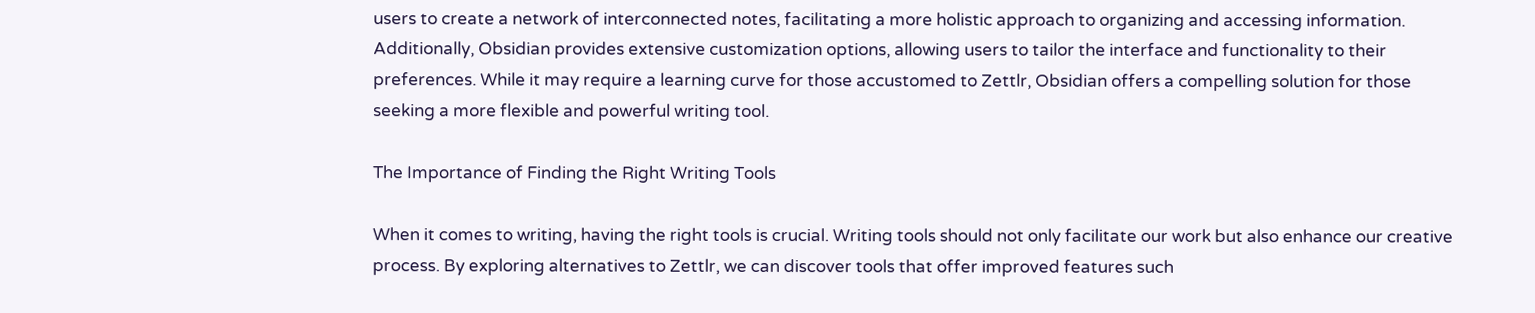users to create a network of interconnected notes, facilitating a more holistic approach to organizing and accessing information. Additionally, Obsidian provides extensive customization options, allowing users to tailor the interface and functionality to their preferences. While it may require a learning curve for those accustomed to Zettlr, Obsidian offers a compelling solution for those seeking a more flexible and powerful writing tool.

The Importance of Finding the Right Writing Tools

When it comes to writing, having the right tools is crucial. Writing tools should not only facilitate our work but also enhance our creative process. By exploring alternatives to Zettlr, we can discover tools that offer improved features such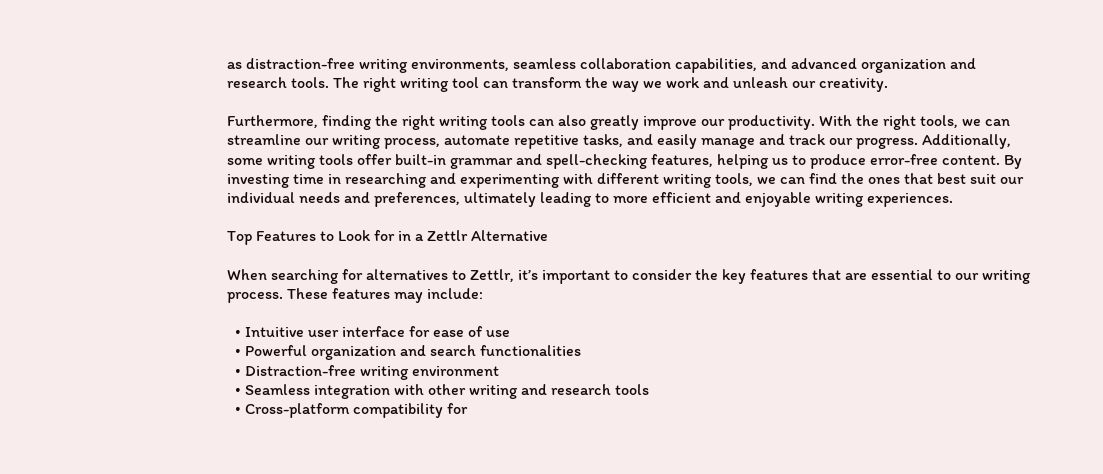as distraction-free writing environments, seamless collaboration capabilities, and advanced organization and research tools. The right writing tool can transform the way we work and unleash our creativity.

Furthermore, finding the right writing tools can also greatly improve our productivity. With the right tools, we can streamline our writing process, automate repetitive tasks, and easily manage and track our progress. Additionally, some writing tools offer built-in grammar and spell-checking features, helping us to produce error-free content. By investing time in researching and experimenting with different writing tools, we can find the ones that best suit our individual needs and preferences, ultimately leading to more efficient and enjoyable writing experiences.

Top Features to Look for in a Zettlr Alternative

When searching for alternatives to Zettlr, it’s important to consider the key features that are essential to our writing process. These features may include:

  • Intuitive user interface for ease of use
  • Powerful organization and search functionalities
  • Distraction-free writing environment
  • Seamless integration with other writing and research tools
  • Cross-platform compatibility for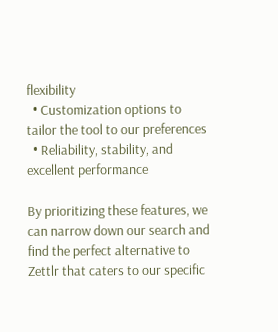flexibility
  • Customization options to tailor the tool to our preferences
  • Reliability, stability, and excellent performance

By prioritizing these features, we can narrow down our search and find the perfect alternative to Zettlr that caters to our specific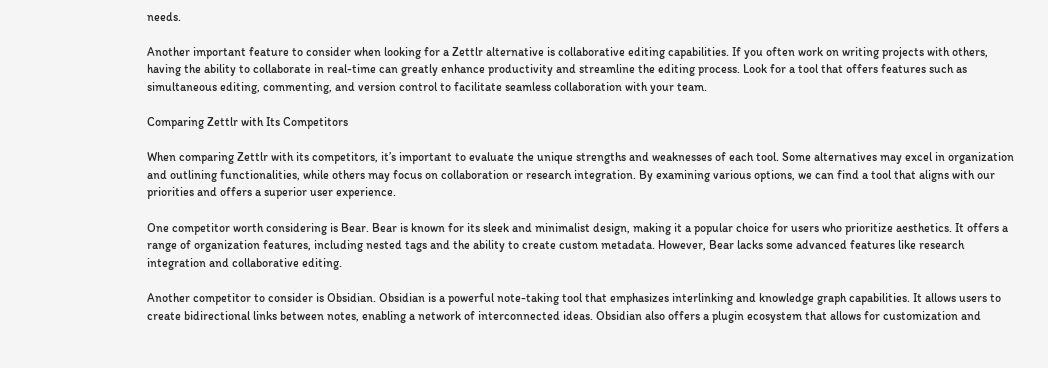needs.

Another important feature to consider when looking for a Zettlr alternative is collaborative editing capabilities. If you often work on writing projects with others, having the ability to collaborate in real-time can greatly enhance productivity and streamline the editing process. Look for a tool that offers features such as simultaneous editing, commenting, and version control to facilitate seamless collaboration with your team.

Comparing Zettlr with Its Competitors

When comparing Zettlr with its competitors, it’s important to evaluate the unique strengths and weaknesses of each tool. Some alternatives may excel in organization and outlining functionalities, while others may focus on collaboration or research integration. By examining various options, we can find a tool that aligns with our priorities and offers a superior user experience.

One competitor worth considering is Bear. Bear is known for its sleek and minimalist design, making it a popular choice for users who prioritize aesthetics. It offers a range of organization features, including nested tags and the ability to create custom metadata. However, Bear lacks some advanced features like research integration and collaborative editing.

Another competitor to consider is Obsidian. Obsidian is a powerful note-taking tool that emphasizes interlinking and knowledge graph capabilities. It allows users to create bidirectional links between notes, enabling a network of interconnected ideas. Obsidian also offers a plugin ecosystem that allows for customization and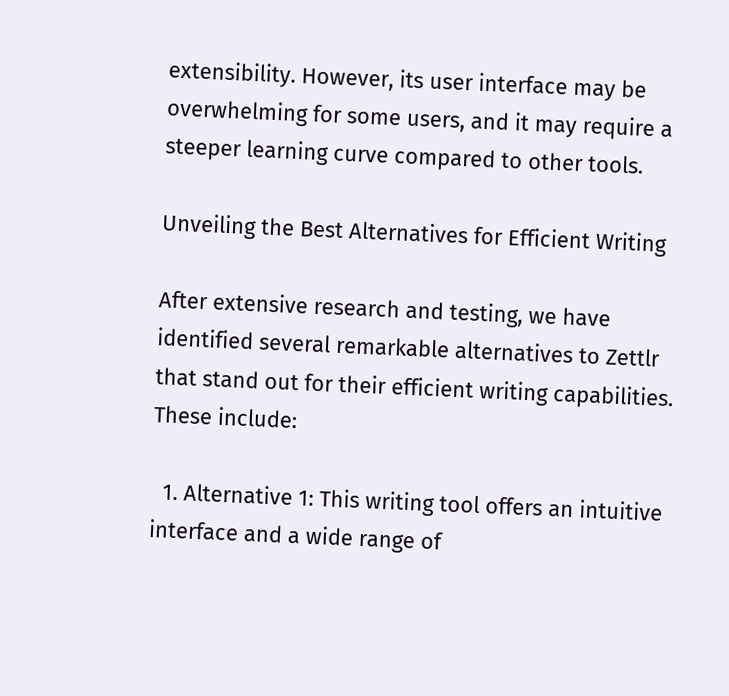extensibility. However, its user interface may be overwhelming for some users, and it may require a steeper learning curve compared to other tools.

Unveiling the Best Alternatives for Efficient Writing

After extensive research and testing, we have identified several remarkable alternatives to Zettlr that stand out for their efficient writing capabilities. These include:

  1. Alternative 1: This writing tool offers an intuitive interface and a wide range of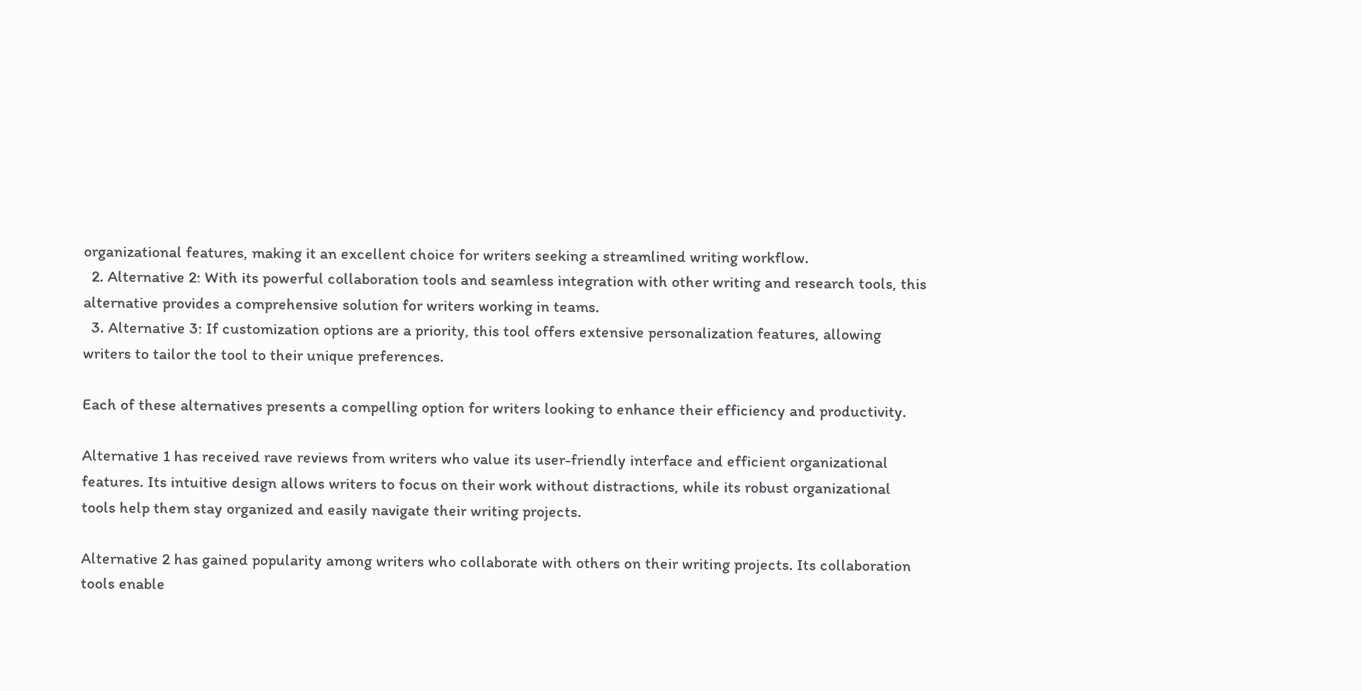organizational features, making it an excellent choice for writers seeking a streamlined writing workflow.
  2. Alternative 2: With its powerful collaboration tools and seamless integration with other writing and research tools, this alternative provides a comprehensive solution for writers working in teams.
  3. Alternative 3: If customization options are a priority, this tool offers extensive personalization features, allowing writers to tailor the tool to their unique preferences.

Each of these alternatives presents a compelling option for writers looking to enhance their efficiency and productivity.

Alternative 1 has received rave reviews from writers who value its user-friendly interface and efficient organizational features. Its intuitive design allows writers to focus on their work without distractions, while its robust organizational tools help them stay organized and easily navigate their writing projects.

Alternative 2 has gained popularity among writers who collaborate with others on their writing projects. Its collaboration tools enable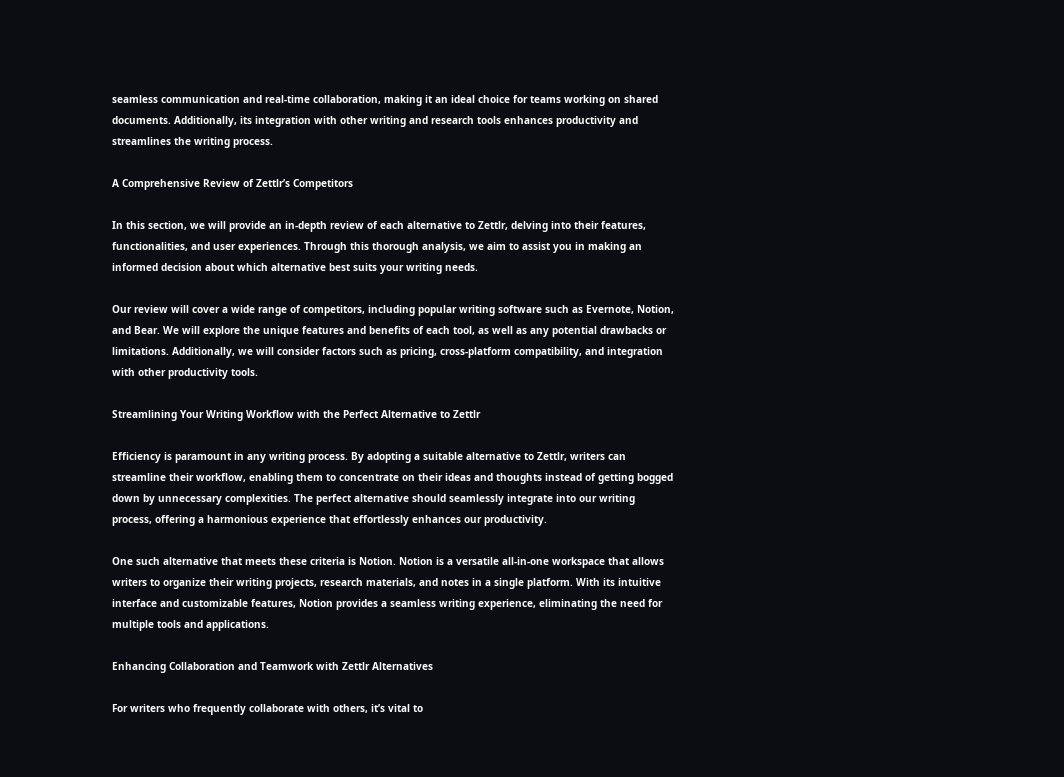seamless communication and real-time collaboration, making it an ideal choice for teams working on shared documents. Additionally, its integration with other writing and research tools enhances productivity and streamlines the writing process.

A Comprehensive Review of Zettlr’s Competitors

In this section, we will provide an in-depth review of each alternative to Zettlr, delving into their features, functionalities, and user experiences. Through this thorough analysis, we aim to assist you in making an informed decision about which alternative best suits your writing needs.

Our review will cover a wide range of competitors, including popular writing software such as Evernote, Notion, and Bear. We will explore the unique features and benefits of each tool, as well as any potential drawbacks or limitations. Additionally, we will consider factors such as pricing, cross-platform compatibility, and integration with other productivity tools.

Streamlining Your Writing Workflow with the Perfect Alternative to Zettlr

Efficiency is paramount in any writing process. By adopting a suitable alternative to Zettlr, writers can streamline their workflow, enabling them to concentrate on their ideas and thoughts instead of getting bogged down by unnecessary complexities. The perfect alternative should seamlessly integrate into our writing process, offering a harmonious experience that effortlessly enhances our productivity.

One such alternative that meets these criteria is Notion. Notion is a versatile all-in-one workspace that allows writers to organize their writing projects, research materials, and notes in a single platform. With its intuitive interface and customizable features, Notion provides a seamless writing experience, eliminating the need for multiple tools and applications.

Enhancing Collaboration and Teamwork with Zettlr Alternatives

For writers who frequently collaborate with others, it’s vital to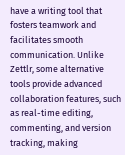have a writing tool that fosters teamwork and facilitates smooth communication. Unlike Zettlr, some alternative tools provide advanced collaboration features, such as real-time editing, commenting, and version tracking, making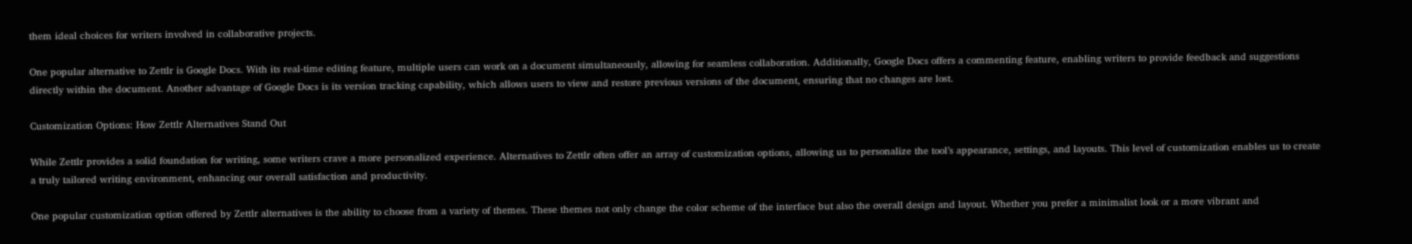them ideal choices for writers involved in collaborative projects.

One popular alternative to Zettlr is Google Docs. With its real-time editing feature, multiple users can work on a document simultaneously, allowing for seamless collaboration. Additionally, Google Docs offers a commenting feature, enabling writers to provide feedback and suggestions directly within the document. Another advantage of Google Docs is its version tracking capability, which allows users to view and restore previous versions of the document, ensuring that no changes are lost.

Customization Options: How Zettlr Alternatives Stand Out

While Zettlr provides a solid foundation for writing, some writers crave a more personalized experience. Alternatives to Zettlr often offer an array of customization options, allowing us to personalize the tool’s appearance, settings, and layouts. This level of customization enables us to create a truly tailored writing environment, enhancing our overall satisfaction and productivity.

One popular customization option offered by Zettlr alternatives is the ability to choose from a variety of themes. These themes not only change the color scheme of the interface but also the overall design and layout. Whether you prefer a minimalist look or a more vibrant and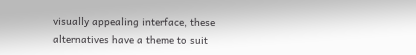visually appealing interface, these alternatives have a theme to suit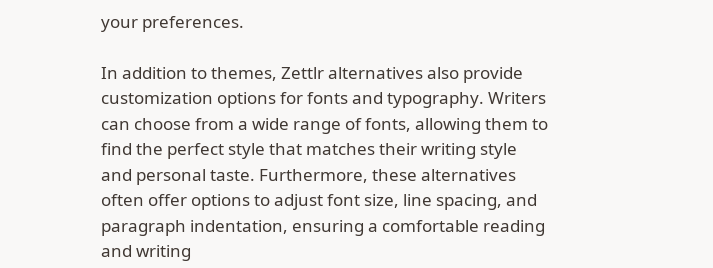your preferences.

In addition to themes, Zettlr alternatives also provide customization options for fonts and typography. Writers can choose from a wide range of fonts, allowing them to find the perfect style that matches their writing style and personal taste. Furthermore, these alternatives often offer options to adjust font size, line spacing, and paragraph indentation, ensuring a comfortable reading and writing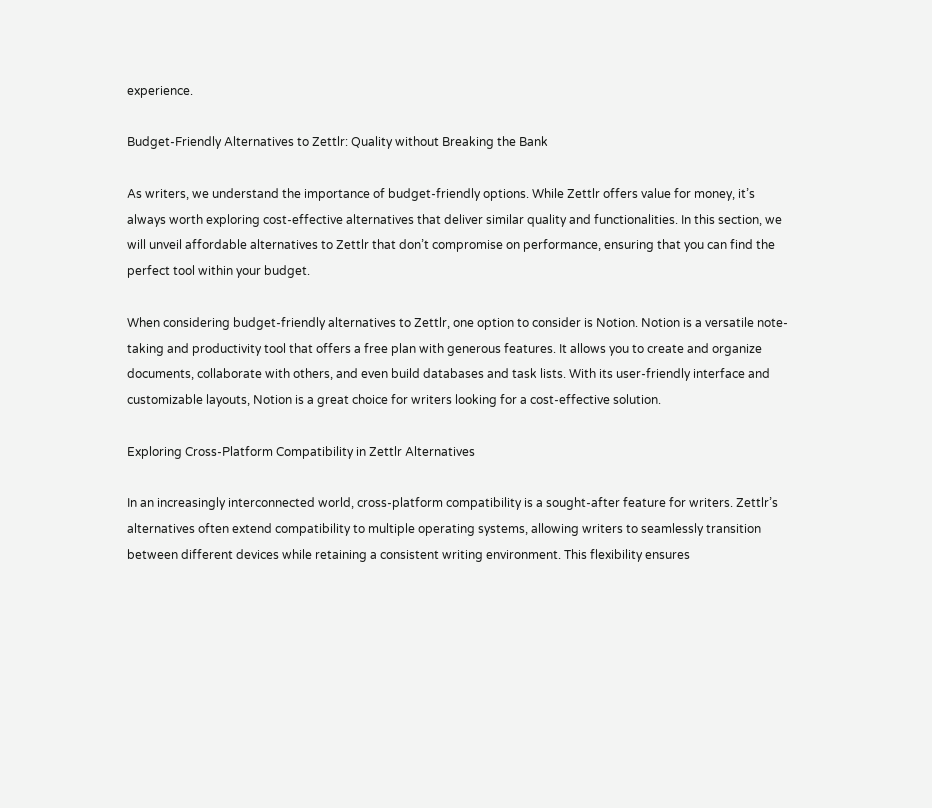experience.

Budget-Friendly Alternatives to Zettlr: Quality without Breaking the Bank

As writers, we understand the importance of budget-friendly options. While Zettlr offers value for money, it’s always worth exploring cost-effective alternatives that deliver similar quality and functionalities. In this section, we will unveil affordable alternatives to Zettlr that don’t compromise on performance, ensuring that you can find the perfect tool within your budget.

When considering budget-friendly alternatives to Zettlr, one option to consider is Notion. Notion is a versatile note-taking and productivity tool that offers a free plan with generous features. It allows you to create and organize documents, collaborate with others, and even build databases and task lists. With its user-friendly interface and customizable layouts, Notion is a great choice for writers looking for a cost-effective solution.

Exploring Cross-Platform Compatibility in Zettlr Alternatives

In an increasingly interconnected world, cross-platform compatibility is a sought-after feature for writers. Zettlr’s alternatives often extend compatibility to multiple operating systems, allowing writers to seamlessly transition between different devices while retaining a consistent writing environment. This flexibility ensures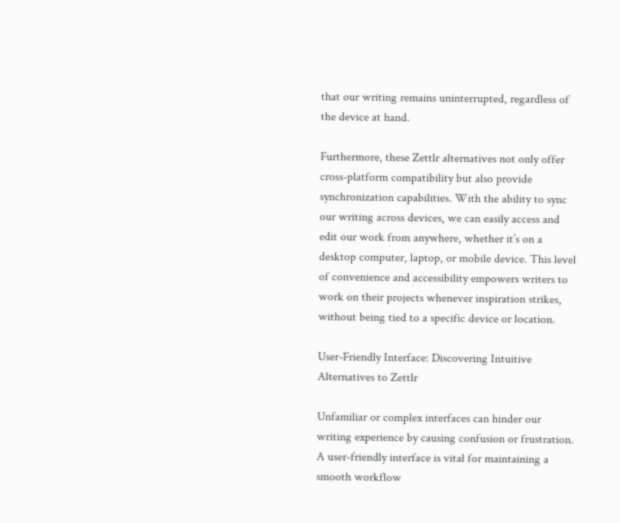that our writing remains uninterrupted, regardless of the device at hand.

Furthermore, these Zettlr alternatives not only offer cross-platform compatibility but also provide synchronization capabilities. With the ability to sync our writing across devices, we can easily access and edit our work from anywhere, whether it’s on a desktop computer, laptop, or mobile device. This level of convenience and accessibility empowers writers to work on their projects whenever inspiration strikes, without being tied to a specific device or location.

User-Friendly Interface: Discovering Intuitive Alternatives to Zettlr

Unfamiliar or complex interfaces can hinder our writing experience by causing confusion or frustration. A user-friendly interface is vital for maintaining a smooth workflow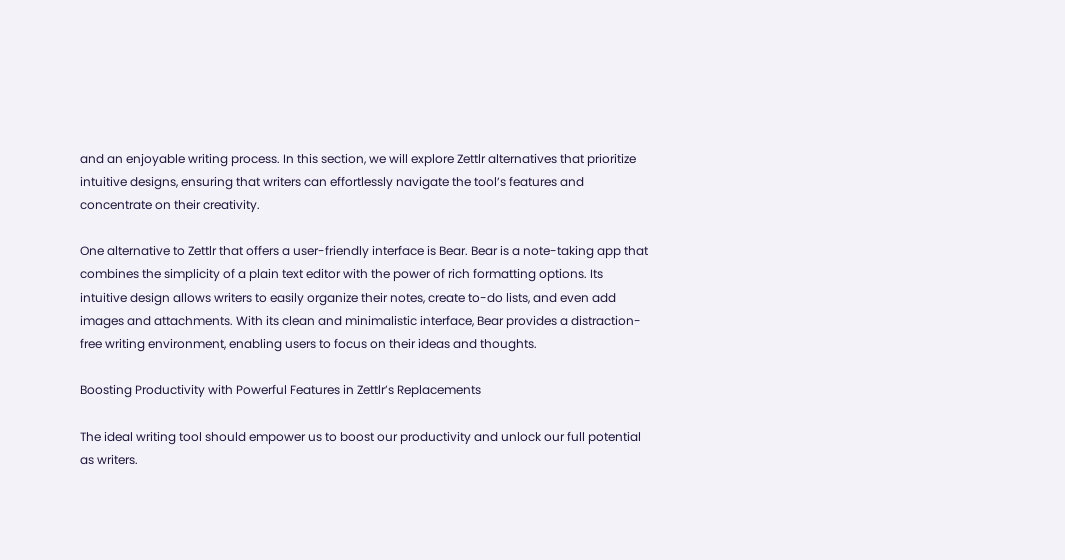and an enjoyable writing process. In this section, we will explore Zettlr alternatives that prioritize intuitive designs, ensuring that writers can effortlessly navigate the tool’s features and concentrate on their creativity.

One alternative to Zettlr that offers a user-friendly interface is Bear. Bear is a note-taking app that combines the simplicity of a plain text editor with the power of rich formatting options. Its intuitive design allows writers to easily organize their notes, create to-do lists, and even add images and attachments. With its clean and minimalistic interface, Bear provides a distraction-free writing environment, enabling users to focus on their ideas and thoughts.

Boosting Productivity with Powerful Features in Zettlr’s Replacements

The ideal writing tool should empower us to boost our productivity and unlock our full potential as writers.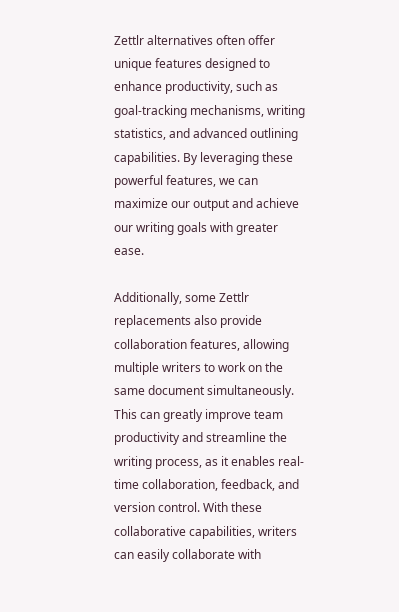Zettlr alternatives often offer unique features designed to enhance productivity, such as goal-tracking mechanisms, writing statistics, and advanced outlining capabilities. By leveraging these powerful features, we can maximize our output and achieve our writing goals with greater ease.

Additionally, some Zettlr replacements also provide collaboration features, allowing multiple writers to work on the same document simultaneously. This can greatly improve team productivity and streamline the writing process, as it enables real-time collaboration, feedback, and version control. With these collaborative capabilities, writers can easily collaborate with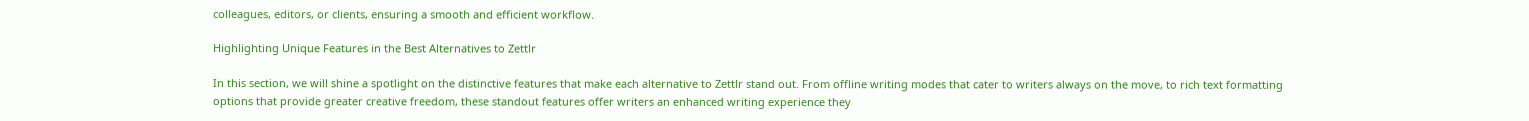colleagues, editors, or clients, ensuring a smooth and efficient workflow.

Highlighting Unique Features in the Best Alternatives to Zettlr

In this section, we will shine a spotlight on the distinctive features that make each alternative to Zettlr stand out. From offline writing modes that cater to writers always on the move, to rich text formatting options that provide greater creative freedom, these standout features offer writers an enhanced writing experience they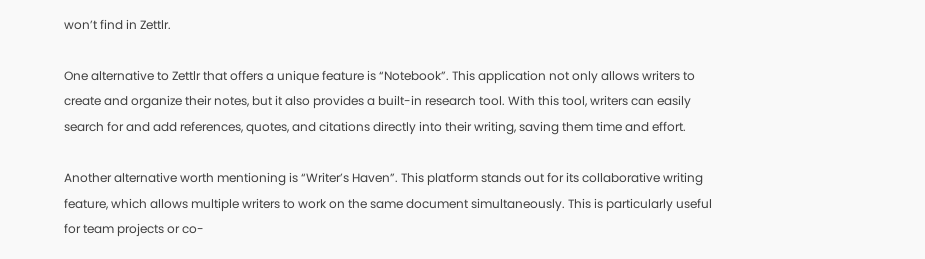won’t find in Zettlr.

One alternative to Zettlr that offers a unique feature is “Notebook”. This application not only allows writers to create and organize their notes, but it also provides a built-in research tool. With this tool, writers can easily search for and add references, quotes, and citations directly into their writing, saving them time and effort.

Another alternative worth mentioning is “Writer’s Haven”. This platform stands out for its collaborative writing feature, which allows multiple writers to work on the same document simultaneously. This is particularly useful for team projects or co-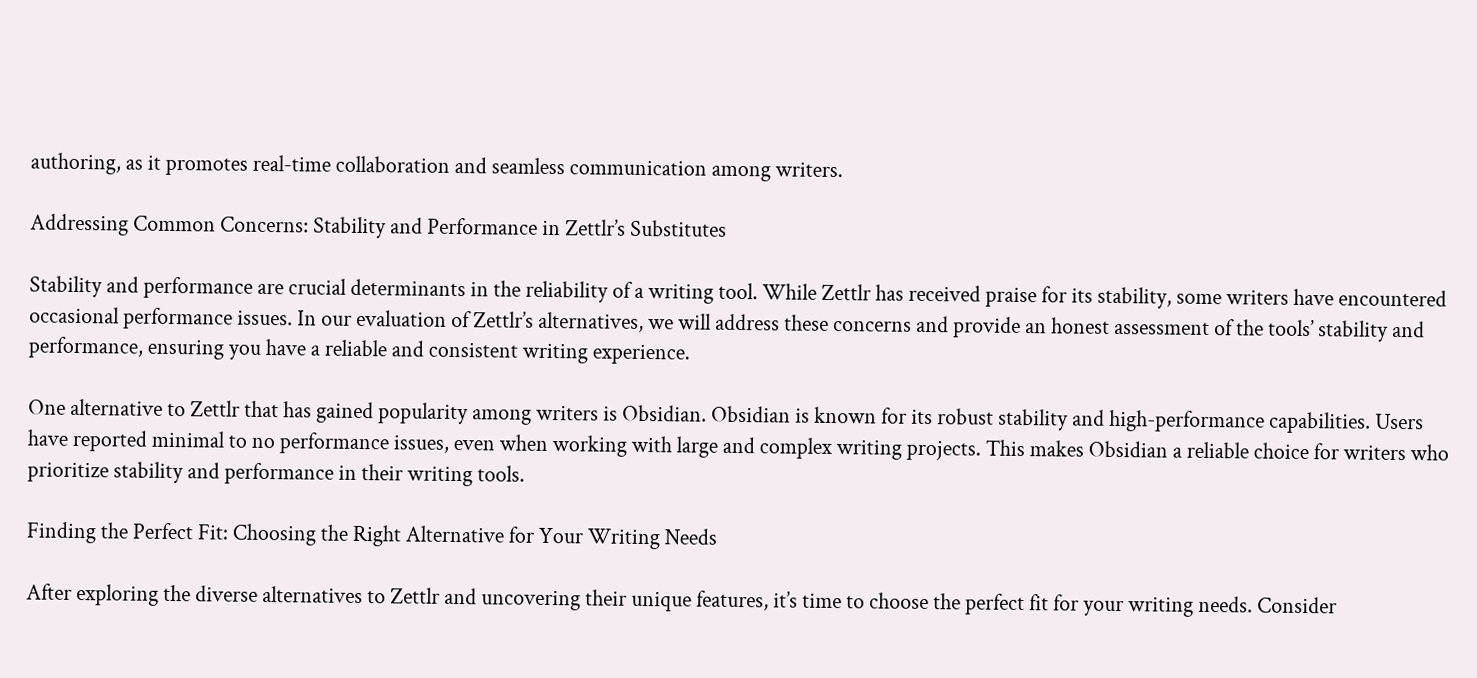authoring, as it promotes real-time collaboration and seamless communication among writers.

Addressing Common Concerns: Stability and Performance in Zettlr’s Substitutes

Stability and performance are crucial determinants in the reliability of a writing tool. While Zettlr has received praise for its stability, some writers have encountered occasional performance issues. In our evaluation of Zettlr’s alternatives, we will address these concerns and provide an honest assessment of the tools’ stability and performance, ensuring you have a reliable and consistent writing experience.

One alternative to Zettlr that has gained popularity among writers is Obsidian. Obsidian is known for its robust stability and high-performance capabilities. Users have reported minimal to no performance issues, even when working with large and complex writing projects. This makes Obsidian a reliable choice for writers who prioritize stability and performance in their writing tools.

Finding the Perfect Fit: Choosing the Right Alternative for Your Writing Needs

After exploring the diverse alternatives to Zettlr and uncovering their unique features, it’s time to choose the perfect fit for your writing needs. Consider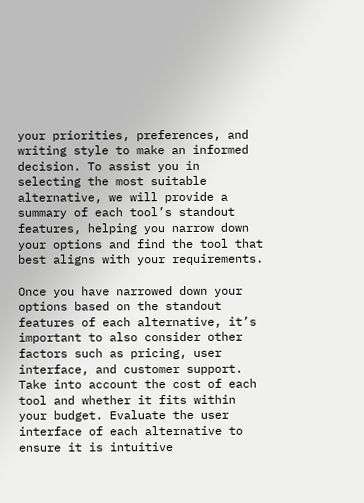your priorities, preferences, and writing style to make an informed decision. To assist you in selecting the most suitable alternative, we will provide a summary of each tool’s standout features, helping you narrow down your options and find the tool that best aligns with your requirements.

Once you have narrowed down your options based on the standout features of each alternative, it’s important to also consider other factors such as pricing, user interface, and customer support. Take into account the cost of each tool and whether it fits within your budget. Evaluate the user interface of each alternative to ensure it is intuitive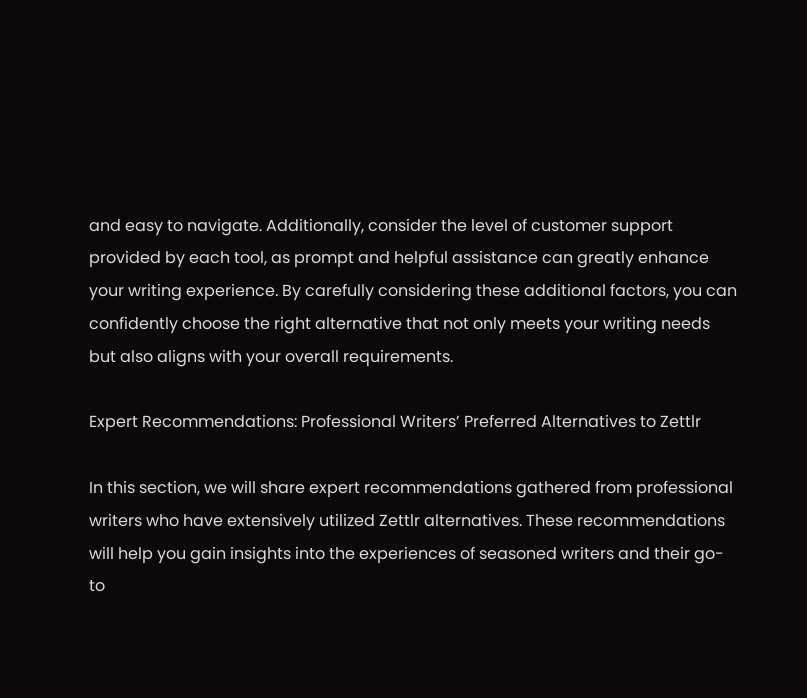and easy to navigate. Additionally, consider the level of customer support provided by each tool, as prompt and helpful assistance can greatly enhance your writing experience. By carefully considering these additional factors, you can confidently choose the right alternative that not only meets your writing needs but also aligns with your overall requirements.

Expert Recommendations: Professional Writers’ Preferred Alternatives to Zettlr

In this section, we will share expert recommendations gathered from professional writers who have extensively utilized Zettlr alternatives. These recommendations will help you gain insights into the experiences of seasoned writers and their go-to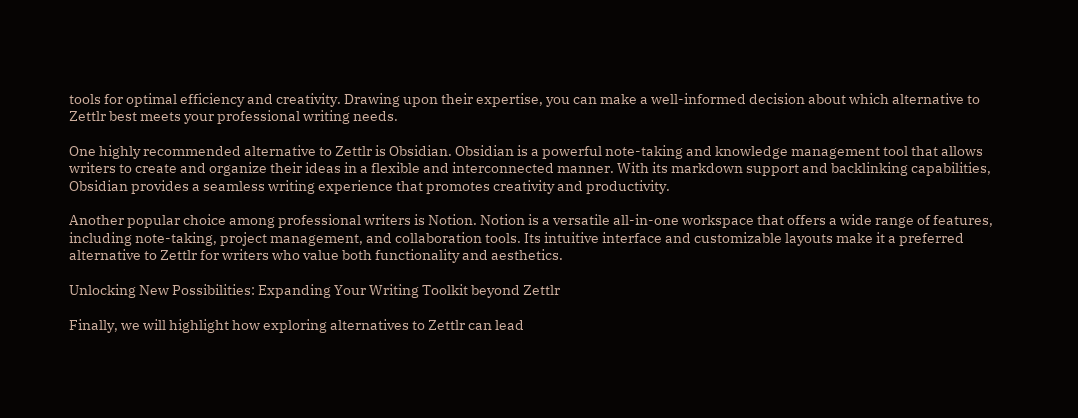tools for optimal efficiency and creativity. Drawing upon their expertise, you can make a well-informed decision about which alternative to Zettlr best meets your professional writing needs.

One highly recommended alternative to Zettlr is Obsidian. Obsidian is a powerful note-taking and knowledge management tool that allows writers to create and organize their ideas in a flexible and interconnected manner. With its markdown support and backlinking capabilities, Obsidian provides a seamless writing experience that promotes creativity and productivity.

Another popular choice among professional writers is Notion. Notion is a versatile all-in-one workspace that offers a wide range of features, including note-taking, project management, and collaboration tools. Its intuitive interface and customizable layouts make it a preferred alternative to Zettlr for writers who value both functionality and aesthetics.

Unlocking New Possibilities: Expanding Your Writing Toolkit beyond Zettlr

Finally, we will highlight how exploring alternatives to Zettlr can lead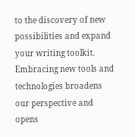to the discovery of new possibilities and expand your writing toolkit. Embracing new tools and technologies broadens our perspective and opens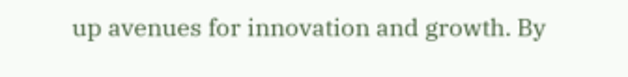up avenues for innovation and growth. By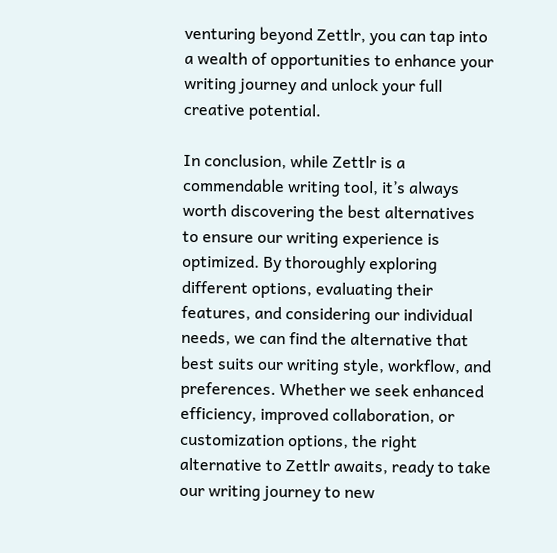venturing beyond Zettlr, you can tap into a wealth of opportunities to enhance your writing journey and unlock your full creative potential.

In conclusion, while Zettlr is a commendable writing tool, it’s always worth discovering the best alternatives to ensure our writing experience is optimized. By thoroughly exploring different options, evaluating their features, and considering our individual needs, we can find the alternative that best suits our writing style, workflow, and preferences. Whether we seek enhanced efficiency, improved collaboration, or customization options, the right alternative to Zettlr awaits, ready to take our writing journey to new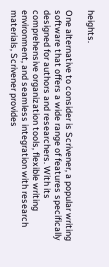heights.

One alternative to consider is Scrivener, a popular writing software that offers a wide range of features specifically designed for authors and researchers. With its comprehensive organization tools, flexible writing environment, and seamless integration with research materials, Scrivener provides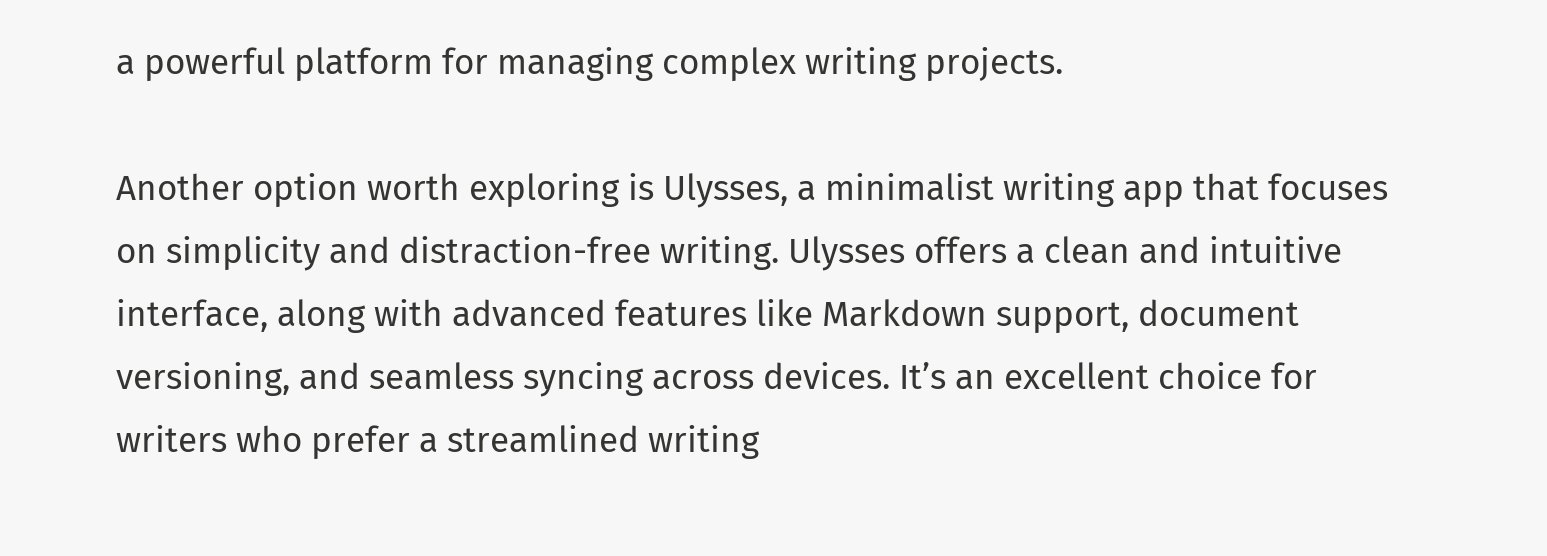a powerful platform for managing complex writing projects.

Another option worth exploring is Ulysses, a minimalist writing app that focuses on simplicity and distraction-free writing. Ulysses offers a clean and intuitive interface, along with advanced features like Markdown support, document versioning, and seamless syncing across devices. It’s an excellent choice for writers who prefer a streamlined writing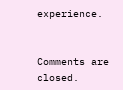experience.


Comments are closed.